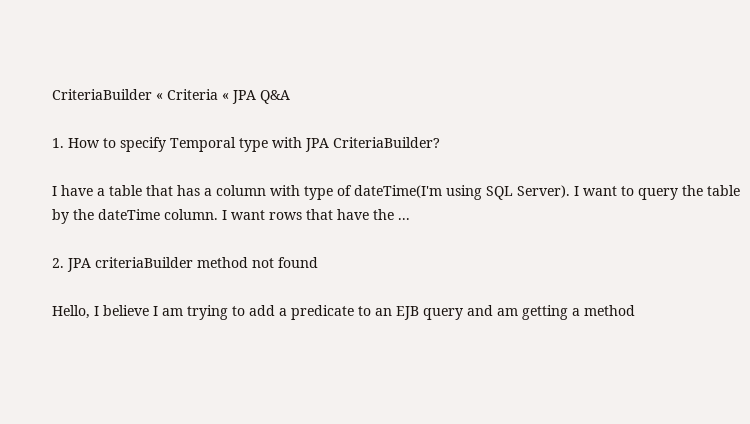CriteriaBuilder « Criteria « JPA Q&A

1. How to specify Temporal type with JPA CriteriaBuilder?

I have a table that has a column with type of dateTime(I'm using SQL Server). I want to query the table by the dateTime column. I want rows that have the ...

2. JPA criteriaBuilder method not found

Hello, I believe I am trying to add a predicate to an EJB query and am getting a method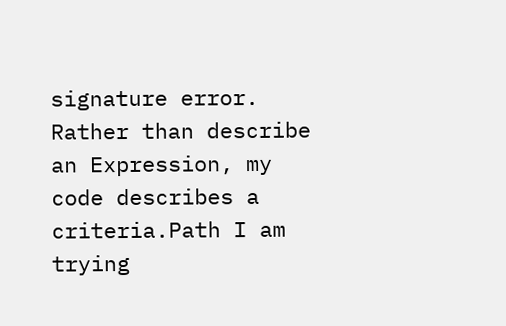signature error. Rather than describe an Expression, my code describes a criteria.Path I am trying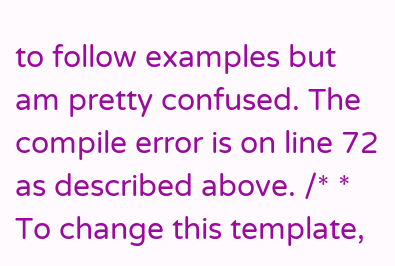to follow examples but am pretty confused. The compile error is on line 72 as described above. /* * To change this template,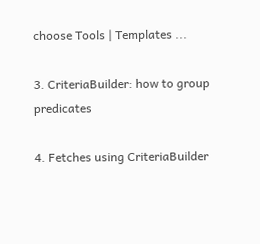choose Tools | Templates ...

3. CriteriaBuilder: how to group predicates

4. Fetches using CriteriaBuilder